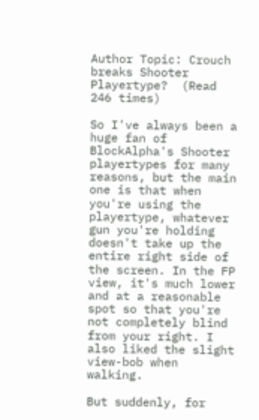Author Topic: Crouch breaks Shooter Playertype?  (Read 246 times)

So I've always been a huge fan of BlockAlpha's Shooter playertypes for many reasons, but the main one is that when you're using the playertype, whatever gun you're holding doesn't take up the entire right side of the screen. In the FP view, it's much lower and at a reasonable spot so that you're not completely blind from your right. I also liked the slight view-bob when walking.

But suddenly, for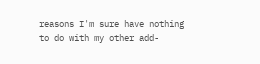reasons I'm sure have nothing to do with my other add-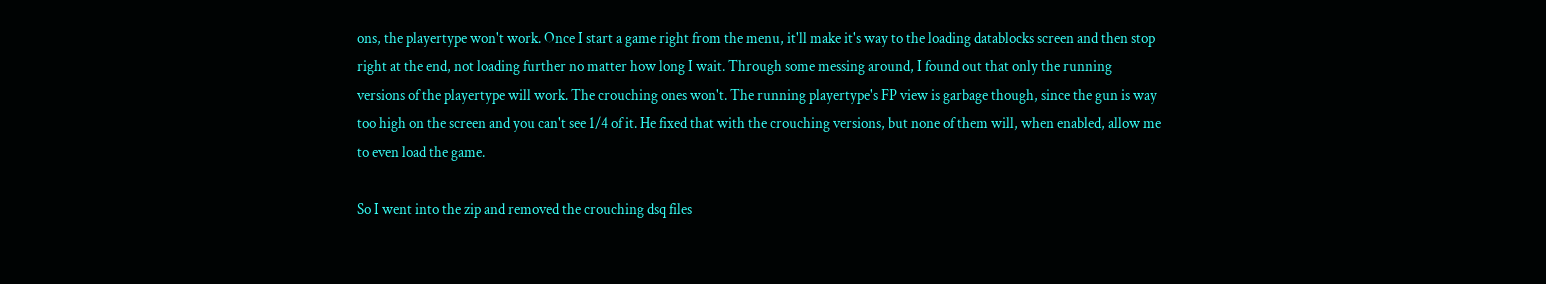ons, the playertype won't work. Once I start a game right from the menu, it'll make it's way to the loading datablocks screen and then stop right at the end, not loading further no matter how long I wait. Through some messing around, I found out that only the running versions of the playertype will work. The crouching ones won't. The running playertype's FP view is garbage though, since the gun is way too high on the screen and you can't see 1/4 of it. He fixed that with the crouching versions, but none of them will, when enabled, allow me to even load the game.

So I went into the zip and removed the crouching dsq files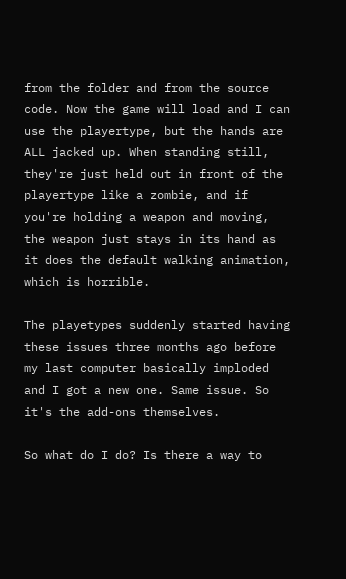from the folder and from the source code. Now the game will load and I can use the playertype, but the hands are ALL jacked up. When standing still, they're just held out in front of the playertype like a zombie, and if you're holding a weapon and moving, the weapon just stays in its hand as it does the default walking animation, which is horrible.

The playetypes suddenly started having these issues three months ago before my last computer basically imploded and I got a new one. Same issue. So
it's the add-ons themselves.

So what do I do? Is there a way to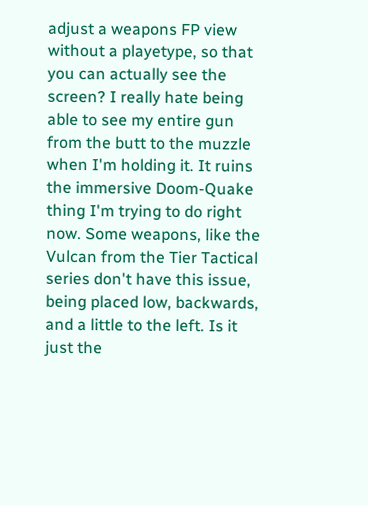adjust a weapons FP view without a playetype, so that you can actually see the screen? I really hate being able to see my entire gun from the butt to the muzzle when I'm holding it. It ruins the immersive Doom-Quake thing I'm trying to do right now. Some weapons, like the Vulcan from the Tier Tactical series don't have this issue, being placed low, backwards, and a little to the left. Is it just the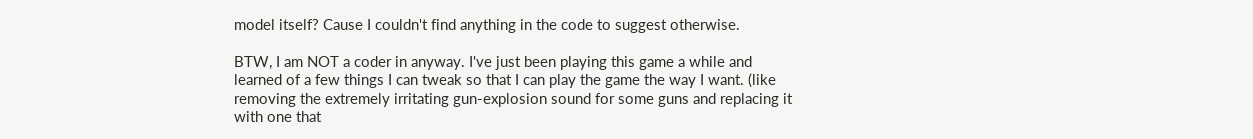model itself? Cause I couldn't find anything in the code to suggest otherwise.

BTW, I am NOT a coder in anyway. I've just been playing this game a while and learned of a few things I can tweak so that I can play the game the way I want. (like removing the extremely irritating gun-explosion sound for some guns and replacing it with one that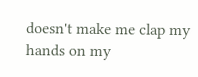doesn't make me clap my hands on my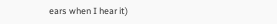ears when I hear it)